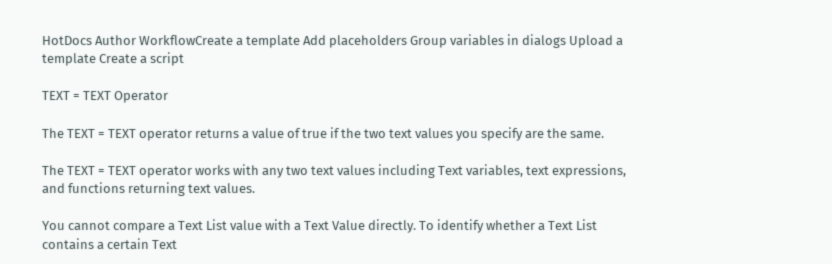HotDocs Author WorkflowCreate a template Add placeholders Group variables in dialogs Upload a template Create a script

TEXT = TEXT Operator

The TEXT = TEXT operator returns a value of true if the two text values you specify are the same.

The TEXT = TEXT operator works with any two text values including Text variables, text expressions, and functions returning text values.

You cannot compare a Text List value with a Text Value directly. To identify whether a Text List contains a certain Text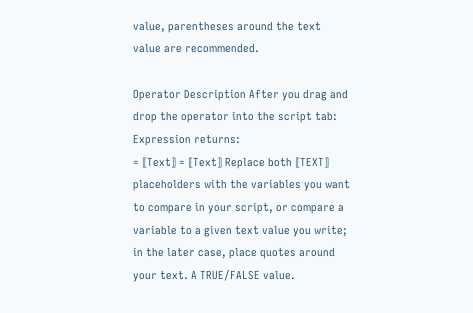value, parentheses around the text value are recommended.

Operator Description After you drag and drop the operator into the script tab: Expression returns:
= ⟦Text⟧ = ⟦Text⟧ Replace both ⟦TEXT⟧ placeholders with the variables you want to compare in your script, or compare a variable to a given text value you write; in the later case, place quotes around your text. A TRUE/FALSE value.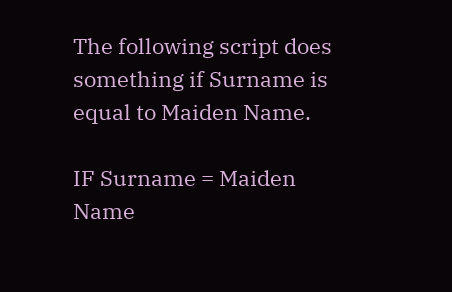The following script does something if Surname is equal to Maiden Name.

IF Surname = Maiden Name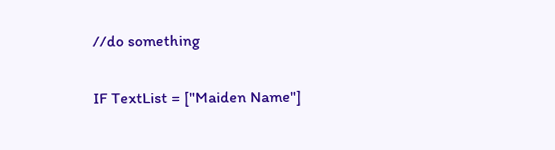//do something

IF TextList = ["Maiden Name"]